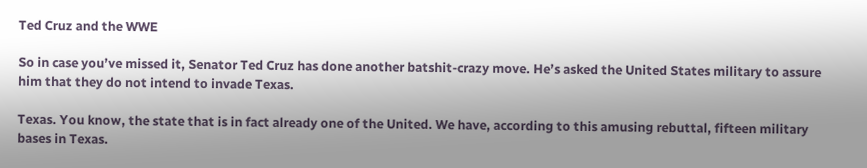Ted Cruz and the WWE

So in case you’ve missed it, Senator Ted Cruz has done another batshit-crazy move. He’s asked the United States military to assure him that they do not intend to invade Texas.

Texas. You know, the state that is in fact already one of the United. We have, according to this amusing rebuttal, fifteen military bases in Texas.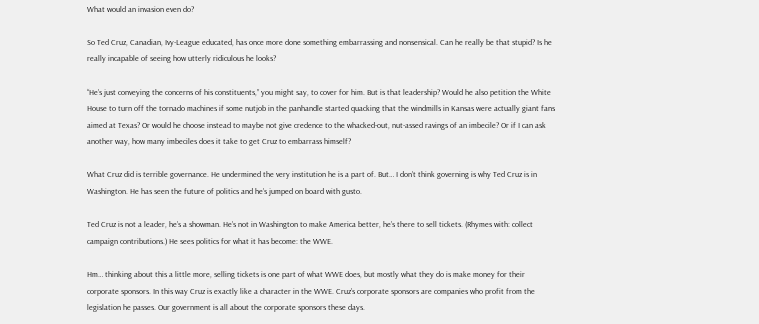What would an invasion even do?

So Ted Cruz, Canadian, Ivy-League educated, has once more done something embarrassing and nonsensical. Can he really be that stupid? Is he really incapable of seeing how utterly ridiculous he looks?

“He’s just conveying the concerns of his constituents,” you might say, to cover for him. But is that leadership? Would he also petition the White House to turn off the tornado machines if some nutjob in the panhandle started quacking that the windmills in Kansas were actually giant fans aimed at Texas? Or would he choose instead to maybe not give credence to the whacked-out, nut-assed ravings of an imbecile? Or if I can ask another way, how many imbeciles does it take to get Cruz to embarrass himself?

What Cruz did is terrible governance. He undermined the very institution he is a part of. But… I don’t think governing is why Ted Cruz is in Washington. He has seen the future of politics and he’s jumped on board with gusto.

Ted Cruz is not a leader, he’s a showman. He’s not in Washington to make America better, he’s there to sell tickets. (Rhymes with: collect campaign contributions.) He sees politics for what it has become: the WWE.

Hm… thinking about this a little more, selling tickets is one part of what WWE does, but mostly what they do is make money for their corporate sponsors. In this way Cruz is exactly like a character in the WWE. Cruz’s corporate sponsors are companies who profit from the legislation he passes. Our government is all about the corporate sponsors these days.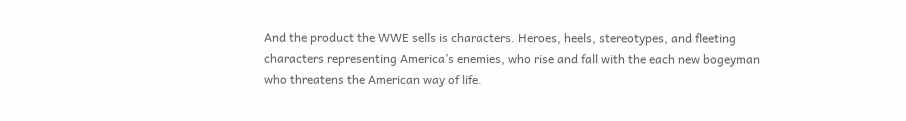And the product the WWE sells is characters. Heroes, heels, stereotypes, and fleeting characters representing America’s enemies, who rise and fall with the each new bogeyman who threatens the American way of life.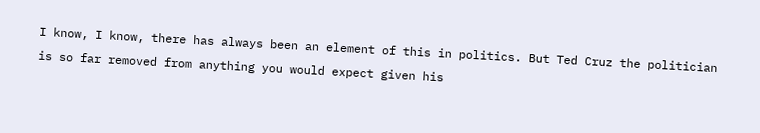I know, I know, there has always been an element of this in politics. But Ted Cruz the politician is so far removed from anything you would expect given his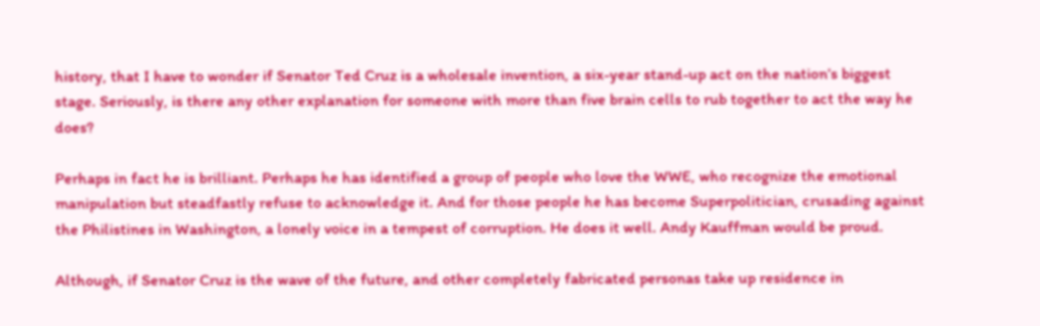history, that I have to wonder if Senator Ted Cruz is a wholesale invention, a six-year stand-up act on the nation’s biggest stage. Seriously, is there any other explanation for someone with more than five brain cells to rub together to act the way he does?

Perhaps in fact he is brilliant. Perhaps he has identified a group of people who love the WWE, who recognize the emotional manipulation but steadfastly refuse to acknowledge it. And for those people he has become Superpolitician, crusading against the Philistines in Washington, a lonely voice in a tempest of corruption. He does it well. Andy Kauffman would be proud.

Although, if Senator Cruz is the wave of the future, and other completely fabricated personas take up residence in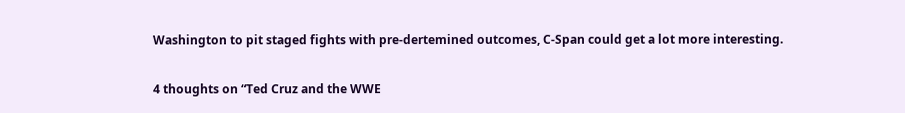Washington to pit staged fights with pre-dertemined outcomes, C-Span could get a lot more interesting.

4 thoughts on “Ted Cruz and the WWE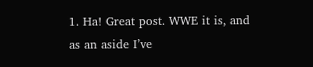1. Ha! Great post. WWE it is, and as an aside I’ve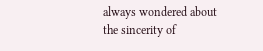always wondered about the sincerity of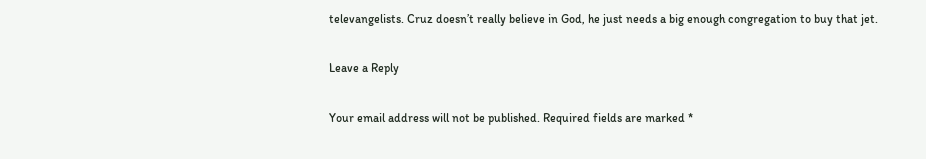televangelists. Cruz doesn’t really believe in God, he just needs a big enough congregation to buy that jet.

Leave a Reply

Your email address will not be published. Required fields are marked *